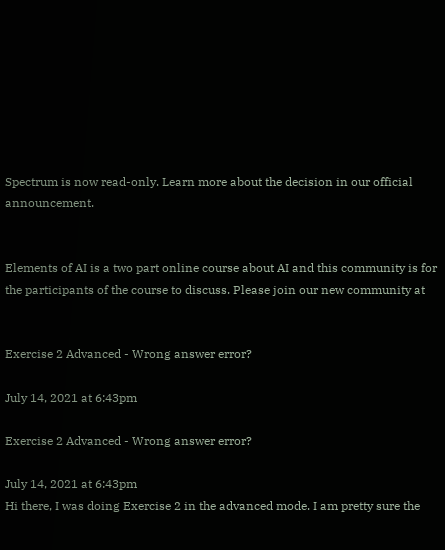Spectrum is now read-only. Learn more about the decision in our official announcement.


Elements of AI is a two part online course about AI and this community is for the participants of the course to discuss. Please join our new community at


Exercise 2 Advanced - Wrong answer error?

July 14, 2021 at 6:43pm

Exercise 2 Advanced - Wrong answer error?

July 14, 2021 at 6:43pm
Hi there, I was doing Exercise 2 in the advanced mode. I am pretty sure the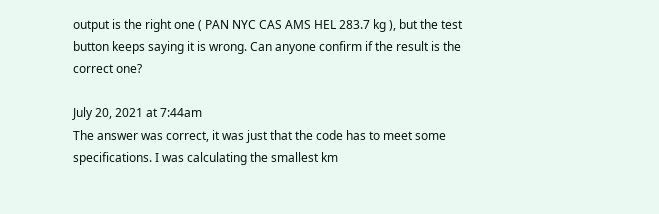output is the right one ( PAN NYC CAS AMS HEL 283.7 kg ), but the test button keeps saying it is wrong. Can anyone confirm if the result is the correct one?

July 20, 2021 at 7:44am
The answer was correct, it was just that the code has to meet some specifications. I was calculating the smallest km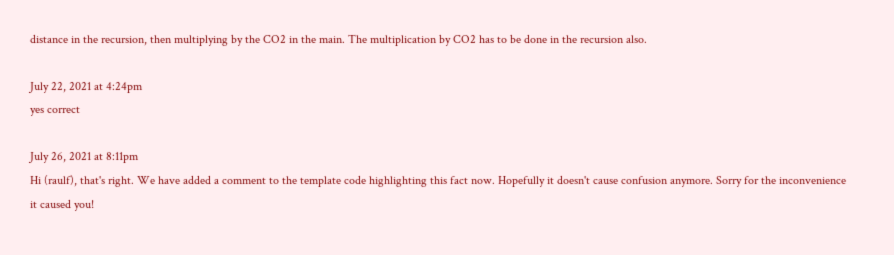distance in the recursion, then multiplying by the CO2 in the main. The multiplication by CO2 has to be done in the recursion also.

July 22, 2021 at 4:24pm
yes correct

July 26, 2021 at 8:11pm
Hi (raulf), that's right. We have added a comment to the template code highlighting this fact now. Hopefully it doesn't cause confusion anymore. Sorry for the inconvenience it caused you!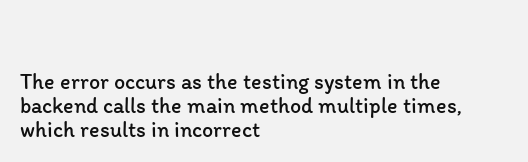The error occurs as the testing system in the backend calls the main method multiple times, which results in incorrect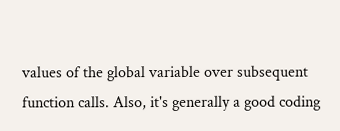values of the global variable over subsequent function calls. Also, it's generally a good coding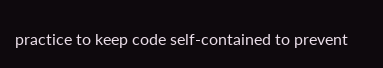practice to keep code self-contained to prevent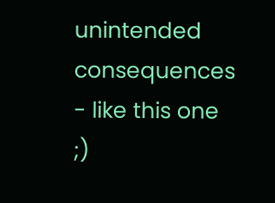unintended consequences - like this one ;)